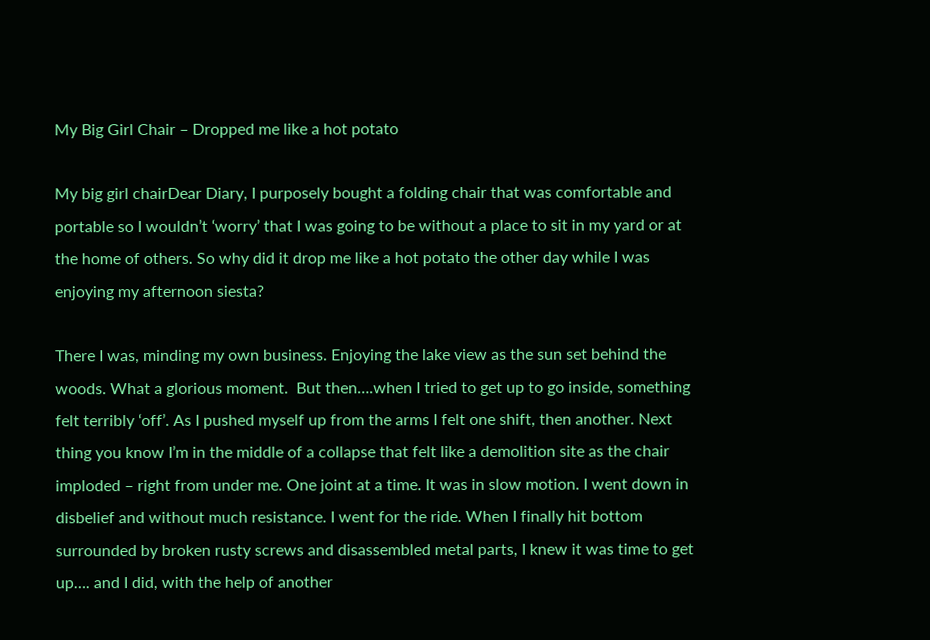My Big Girl Chair – Dropped me like a hot potato

My big girl chairDear Diary, I purposely bought a folding chair that was comfortable and portable so I wouldn’t ‘worry’ that I was going to be without a place to sit in my yard or at the home of others. So why did it drop me like a hot potato the other day while I was enjoying my afternoon siesta?

There I was, minding my own business. Enjoying the lake view as the sun set behind the woods. What a glorious moment.  But then….when I tried to get up to go inside, something felt terribly ‘off’. As I pushed myself up from the arms I felt one shift, then another. Next thing you know I’m in the middle of a collapse that felt like a demolition site as the chair imploded – right from under me. One joint at a time. It was in slow motion. I went down in disbelief and without much resistance. I went for the ride. When I finally hit bottom surrounded by broken rusty screws and disassembled metal parts, I knew it was time to get up…. and I did, with the help of another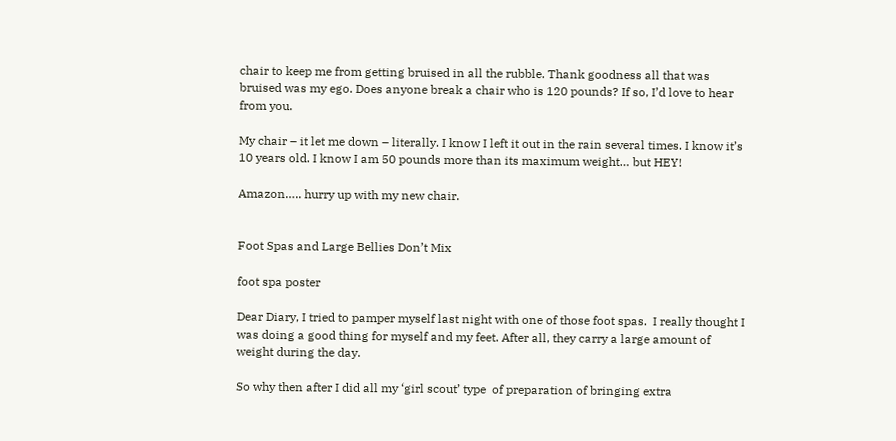chair to keep me from getting bruised in all the rubble. Thank goodness all that was bruised was my ego. Does anyone break a chair who is 120 pounds? If so, I’d love to hear from you.

My chair – it let me down – literally. I know I left it out in the rain several times. I know it’s 10 years old. I know I am 50 pounds more than its maximum weight… but HEY!

Amazon….. hurry up with my new chair.


Foot Spas and Large Bellies Don’t Mix

foot spa poster

Dear Diary, I tried to pamper myself last night with one of those foot spas.  I really thought I was doing a good thing for myself and my feet. After all, they carry a large amount of weight during the day.

So why then after I did all my ‘girl scout’ type  of preparation of bringing extra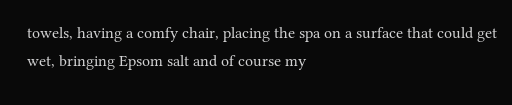towels, having a comfy chair, placing the spa on a surface that could get wet, bringing Epsom salt and of course my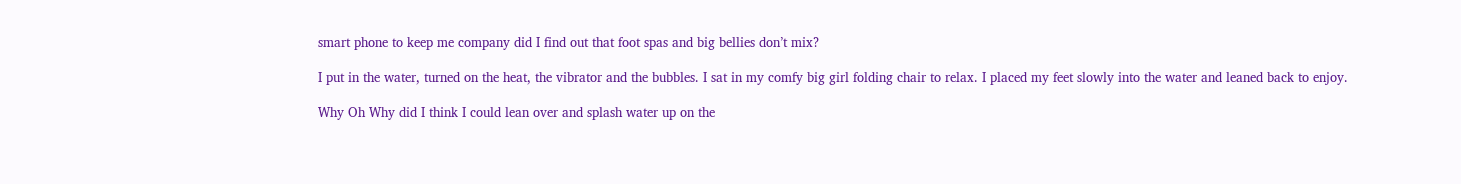smart phone to keep me company did I find out that foot spas and big bellies don’t mix?

I put in the water, turned on the heat, the vibrator and the bubbles. I sat in my comfy big girl folding chair to relax. I placed my feet slowly into the water and leaned back to enjoy.

Why Oh Why did I think I could lean over and splash water up on the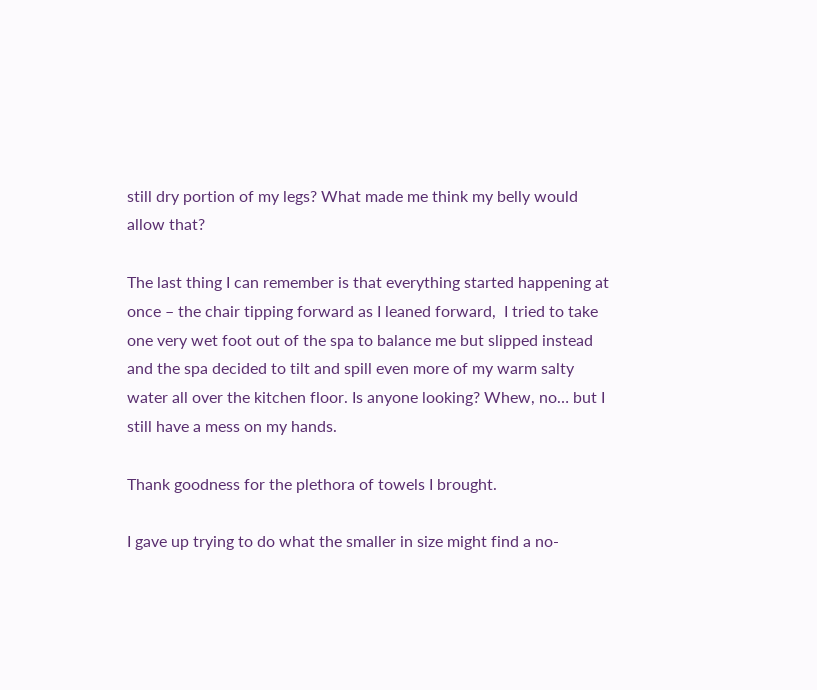still dry portion of my legs? What made me think my belly would allow that?

The last thing I can remember is that everything started happening at once – the chair tipping forward as I leaned forward,  I tried to take one very wet foot out of the spa to balance me but slipped instead and the spa decided to tilt and spill even more of my warm salty water all over the kitchen floor. Is anyone looking? Whew, no… but I still have a mess on my hands.

Thank goodness for the plethora of towels I brought.

I gave up trying to do what the smaller in size might find a no-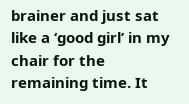brainer and just sat like a ‘good girl’ in my chair for the remaining time. It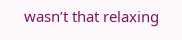wasn’t that relaxing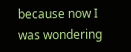because now I was wondering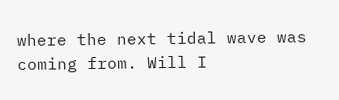where the next tidal wave was coming from. Will I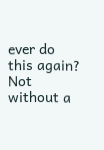ever do this again? Not without a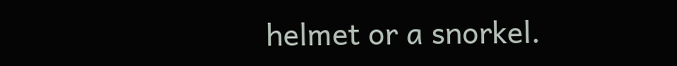helmet or a snorkel.